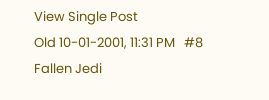View Single Post
Old 10-01-2001, 11:31 PM   #8
Fallen Jedi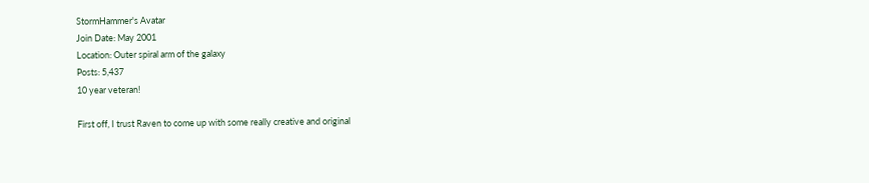StormHammer's Avatar
Join Date: May 2001
Location: Outer spiral arm of the galaxy
Posts: 5,437
10 year veteran!

First off, I trust Raven to come up with some really creative and original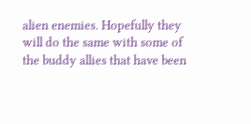alien enemies. Hopefully they will do the same with some of the buddy allies that have been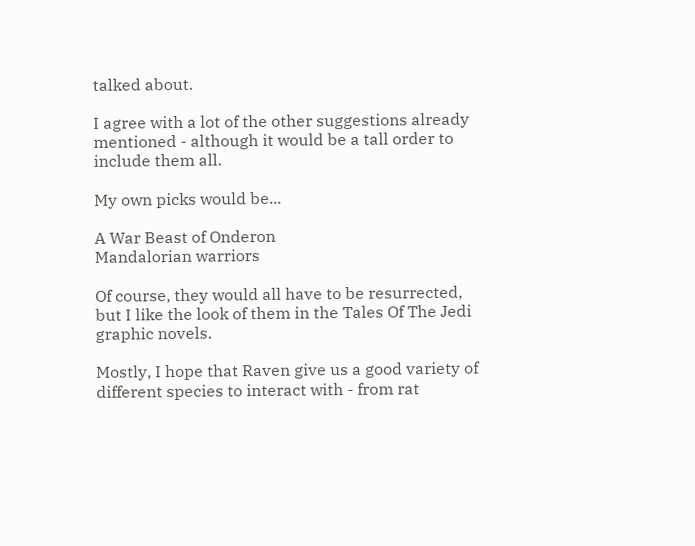talked about.

I agree with a lot of the other suggestions already mentioned - although it would be a tall order to include them all.

My own picks would be...

A War Beast of Onderon
Mandalorian warriors

Of course, they would all have to be resurrected, but I like the look of them in the Tales Of The Jedi graphic novels.

Mostly, I hope that Raven give us a good variety of different species to interact with - from rat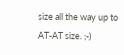size all the way up to AT-AT size. ;-)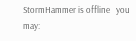StormHammer is offline   you may: